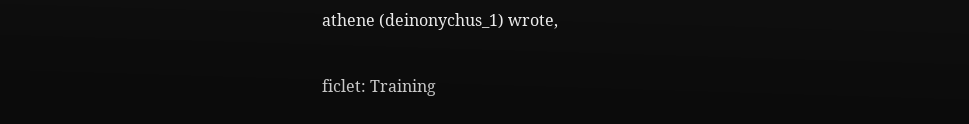athene (deinonychus_1) wrote,

ficlet: Training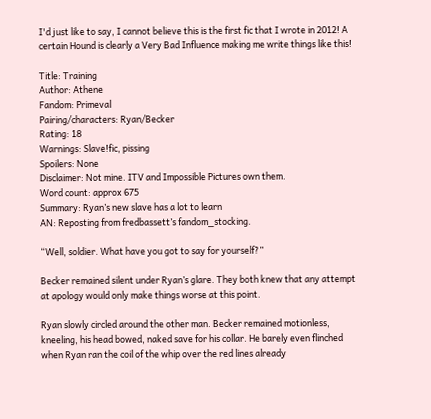I'd just like to say, I cannot believe this is the first fic that I wrote in 2012! A certain Hound is clearly a Very Bad Influence making me write things like this!

Title: Training
Author: Athene
Fandom: Primeval
Pairing/characters: Ryan/Becker
Rating: 18
Warnings: Slave!fic, pissing
Spoilers: None
Disclaimer: Not mine. ITV and Impossible Pictures own them.
Word count: approx 675
Summary: Ryan’s new slave has a lot to learn
AN: Reposting from fredbassett’s fandom_stocking.

“Well, soldier. What have you got to say for yourself?”

Becker remained silent under Ryan’s glare. They both knew that any attempt at apology would only make things worse at this point.

Ryan slowly circled around the other man. Becker remained motionless, kneeling, his head bowed, naked save for his collar. He barely even flinched when Ryan ran the coil of the whip over the red lines already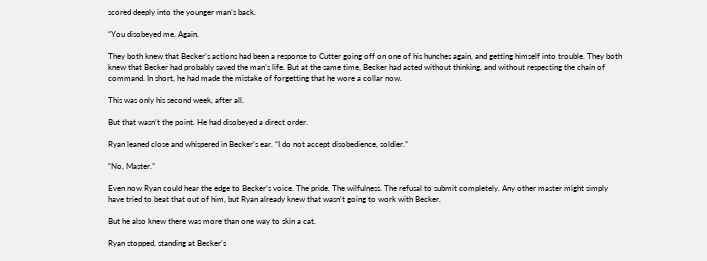scored deeply into the younger man’s back.

“You disobeyed me. Again.

They both knew that Becker’s actions had been a response to Cutter going off on one of his hunches again, and getting himself into trouble. They both knew that Becker had probably saved the man’s life. But at the same time, Becker had acted without thinking, and without respecting the chain of command. In short, he had made the mistake of forgetting that he wore a collar now.

This was only his second week, after all.

But that wasn’t the point. He had disobeyed a direct order.

Ryan leaned close and whispered in Becker’s ear. “I do not accept disobedience, soldier.”

“No, Master.”

Even now Ryan could hear the edge to Becker’s voice. The pride. The wilfulness. The refusal to submit completely. Any other master might simply have tried to beat that out of him, but Ryan already knew that wasn’t going to work with Becker.

But he also knew there was more than one way to skin a cat.

Ryan stopped, standing at Becker’s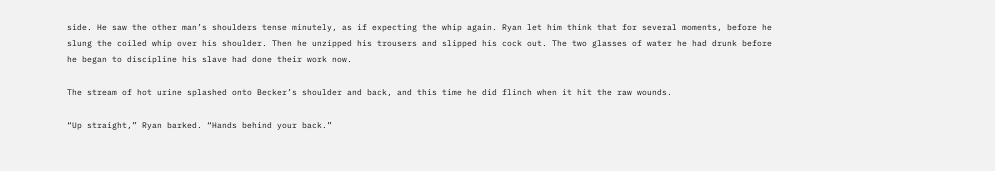side. He saw the other man’s shoulders tense minutely, as if expecting the whip again. Ryan let him think that for several moments, before he slung the coiled whip over his shoulder. Then he unzipped his trousers and slipped his cock out. The two glasses of water he had drunk before he began to discipline his slave had done their work now.

The stream of hot urine splashed onto Becker’s shoulder and back, and this time he did flinch when it hit the raw wounds.

“Up straight,” Ryan barked. “Hands behind your back.”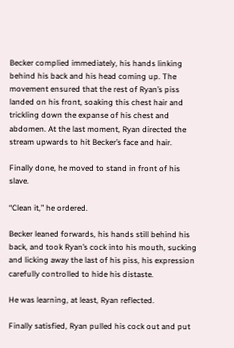Becker complied immediately, his hands linking behind his back and his head coming up. The movement ensured that the rest of Ryan’s piss landed on his front, soaking this chest hair and trickling down the expanse of his chest and abdomen. At the last moment, Ryan directed the stream upwards to hit Becker’s face and hair.

Finally done, he moved to stand in front of his slave.

“Clean it,” he ordered.

Becker leaned forwards, his hands still behind his back, and took Ryan’s cock into his mouth, sucking and licking away the last of his piss, his expression carefully controlled to hide his distaste.

He was learning, at least, Ryan reflected.

Finally satisfied, Ryan pulled his cock out and put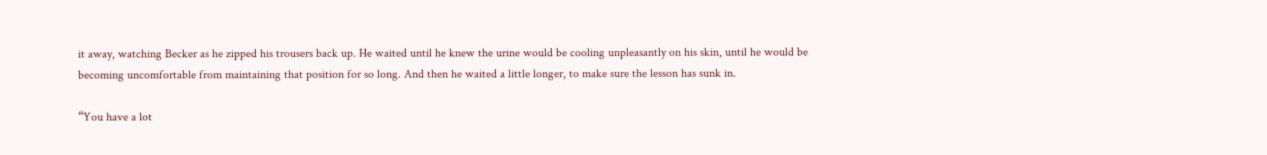it away, watching Becker as he zipped his trousers back up. He waited until he knew the urine would be cooling unpleasantly on his skin, until he would be becoming uncomfortable from maintaining that position for so long. And then he waited a little longer, to make sure the lesson has sunk in.

“You have a lot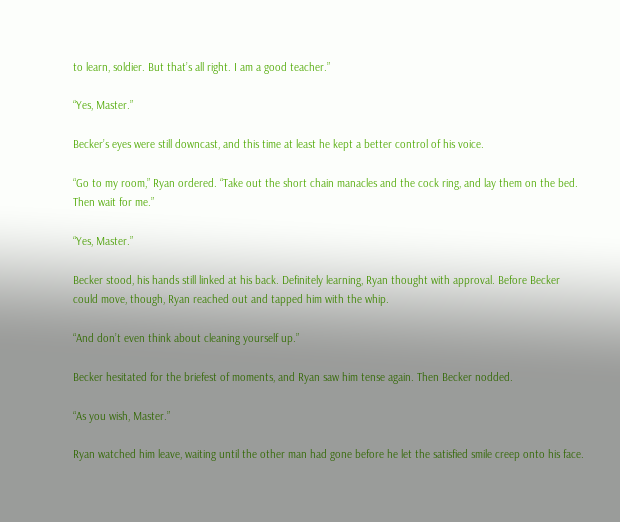to learn, soldier. But that’s all right. I am a good teacher.”

“Yes, Master.”

Becker’s eyes were still downcast, and this time at least he kept a better control of his voice.

“Go to my room,” Ryan ordered. “Take out the short chain manacles and the cock ring, and lay them on the bed. Then wait for me.”

“Yes, Master.”

Becker stood, his hands still linked at his back. Definitely learning, Ryan thought with approval. Before Becker could move, though, Ryan reached out and tapped him with the whip.

“And don’t even think about cleaning yourself up.”

Becker hesitated for the briefest of moments, and Ryan saw him tense again. Then Becker nodded.

“As you wish, Master.”

Ryan watched him leave, waiting until the other man had gone before he let the satisfied smile creep onto his face.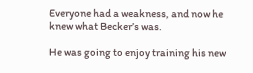Everyone had a weakness, and now he knew what Becker’s was.

He was going to enjoy training his new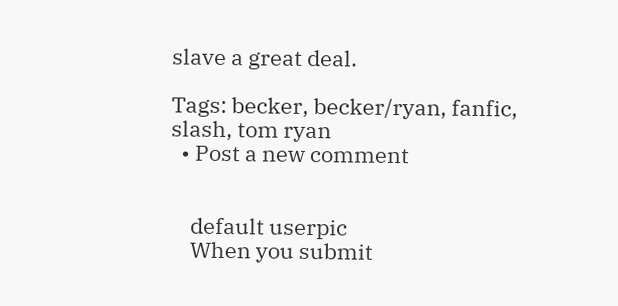slave a great deal.

Tags: becker, becker/ryan, fanfic, slash, tom ryan
  • Post a new comment


    default userpic
    When you submit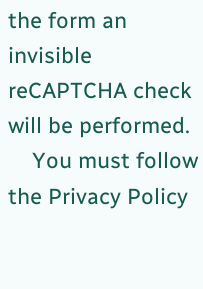the form an invisible reCAPTCHA check will be performed.
    You must follow the Privacy Policy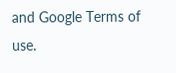and Google Terms of use.